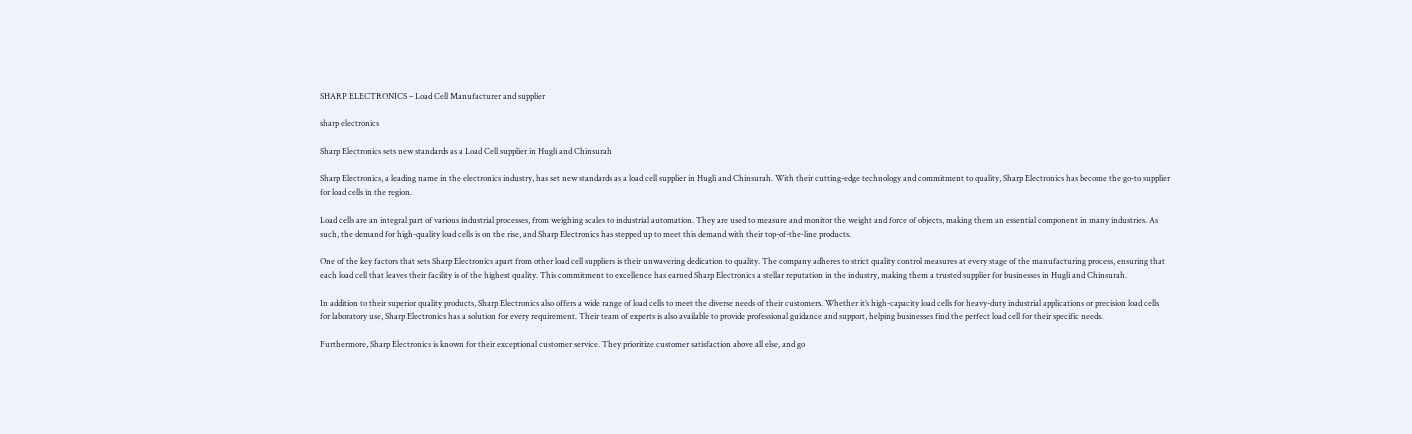SHARP ELECTRONICS – Load Cell Manufacturer and supplier

sharp electronics

Sharp Electronics sets new standards as a Load Cell supplier in Hugli and Chinsurah

Sharp Electronics, a leading name in the electronics industry, has set new standards as a load cell supplier in Hugli and Chinsurah. With their cutting-edge technology and commitment to quality, Sharp Electronics has become the go-to supplier for load cells in the region.

Load cells are an integral part of various industrial processes, from weighing scales to industrial automation. They are used to measure and monitor the weight and force of objects, making them an essential component in many industries. As such, the demand for high-quality load cells is on the rise, and Sharp Electronics has stepped up to meet this demand with their top-of-the-line products.

One of the key factors that sets Sharp Electronics apart from other load cell suppliers is their unwavering dedication to quality. The company adheres to strict quality control measures at every stage of the manufacturing process, ensuring that each load cell that leaves their facility is of the highest quality. This commitment to excellence has earned Sharp Electronics a stellar reputation in the industry, making them a trusted supplier for businesses in Hugli and Chinsurah.

In addition to their superior quality products, Sharp Electronics also offers a wide range of load cells to meet the diverse needs of their customers. Whether it’s high-capacity load cells for heavy-duty industrial applications or precision load cells for laboratory use, Sharp Electronics has a solution for every requirement. Their team of experts is also available to provide professional guidance and support, helping businesses find the perfect load cell for their specific needs.

Furthermore, Sharp Electronics is known for their exceptional customer service. They prioritize customer satisfaction above all else, and go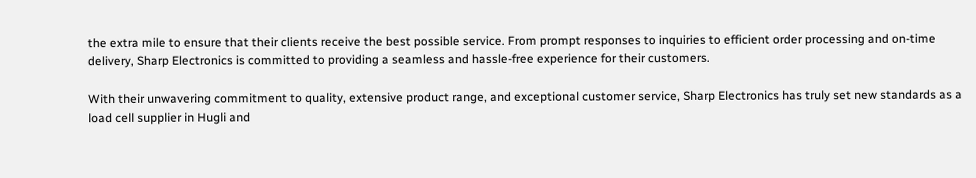the extra mile to ensure that their clients receive the best possible service. From prompt responses to inquiries to efficient order processing and on-time delivery, Sharp Electronics is committed to providing a seamless and hassle-free experience for their customers.

With their unwavering commitment to quality, extensive product range, and exceptional customer service, Sharp Electronics has truly set new standards as a load cell supplier in Hugli and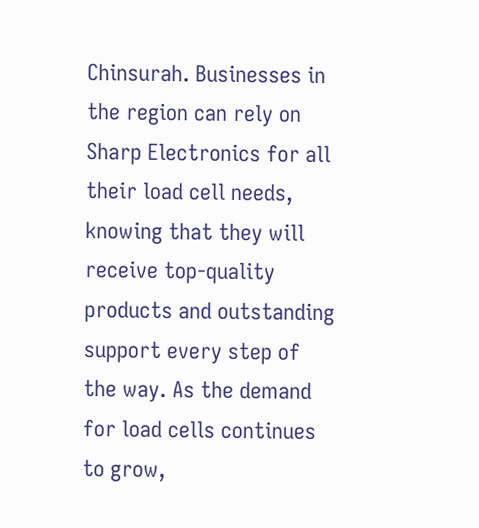Chinsurah. Businesses in the region can rely on Sharp Electronics for all their load cell needs, knowing that they will receive top-quality products and outstanding support every step of the way. As the demand for load cells continues to grow,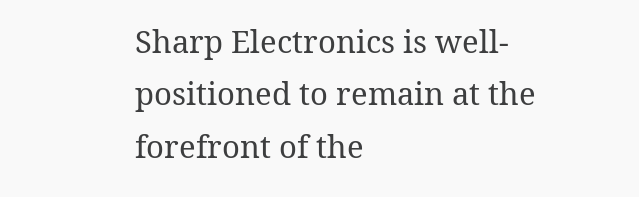Sharp Electronics is well-positioned to remain at the forefront of the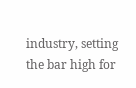industry, setting the bar high for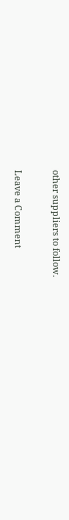other suppliers to follow.

Leave a Comment